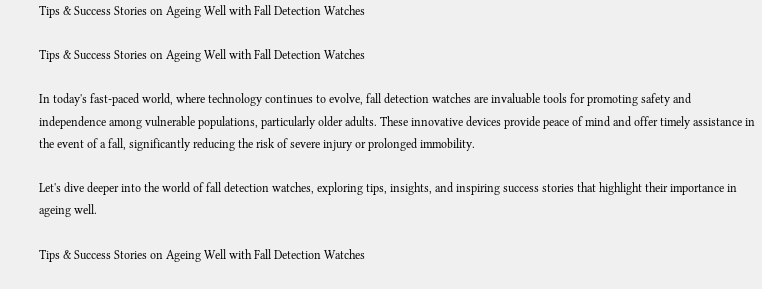Tips & Success Stories on Ageing Well with Fall Detection Watches

Tips & Success Stories on Ageing Well with Fall Detection Watches

In today's fast-paced world, where technology continues to evolve, fall detection watches are invaluable tools for promoting safety and independence among vulnerable populations, particularly older adults. These innovative devices provide peace of mind and offer timely assistance in the event of a fall, significantly reducing the risk of severe injury or prolonged immobility.

Let's dive deeper into the world of fall detection watches, exploring tips, insights, and inspiring success stories that highlight their importance in ageing well.

Tips & Success Stories on Ageing Well with Fall Detection Watches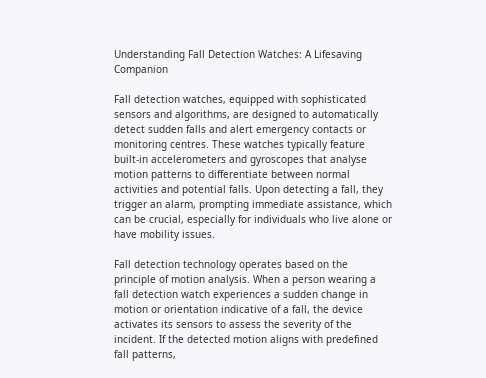Understanding Fall Detection Watches: A Lifesaving Companion

Fall detection watches, equipped with sophisticated sensors and algorithms, are designed to automatically detect sudden falls and alert emergency contacts or monitoring centres. These watches typically feature built-in accelerometers and gyroscopes that analyse motion patterns to differentiate between normal activities and potential falls. Upon detecting a fall, they trigger an alarm, prompting immediate assistance, which can be crucial, especially for individuals who live alone or have mobility issues.

Fall detection technology operates based on the principle of motion analysis. When a person wearing a fall detection watch experiences a sudden change in motion or orientation indicative of a fall, the device activates its sensors to assess the severity of the incident. If the detected motion aligns with predefined fall patterns,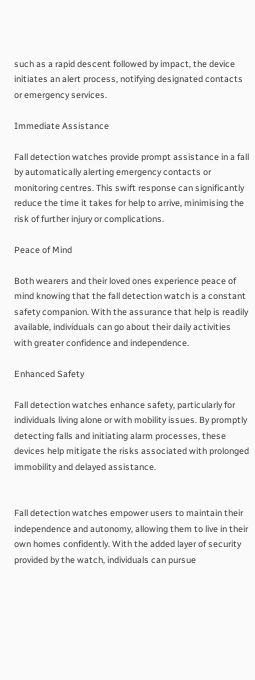such as a rapid descent followed by impact, the device initiates an alert process, notifying designated contacts or emergency services.

Immediate Assistance

Fall detection watches provide prompt assistance in a fall by automatically alerting emergency contacts or monitoring centres. This swift response can significantly reduce the time it takes for help to arrive, minimising the risk of further injury or complications.

Peace of Mind

Both wearers and their loved ones experience peace of mind knowing that the fall detection watch is a constant safety companion. With the assurance that help is readily available, individuals can go about their daily activities with greater confidence and independence.

Enhanced Safety

Fall detection watches enhance safety, particularly for individuals living alone or with mobility issues. By promptly detecting falls and initiating alarm processes, these devices help mitigate the risks associated with prolonged immobility and delayed assistance.


Fall detection watches empower users to maintain their independence and autonomy, allowing them to live in their own homes confidently. With the added layer of security provided by the watch, individuals can pursue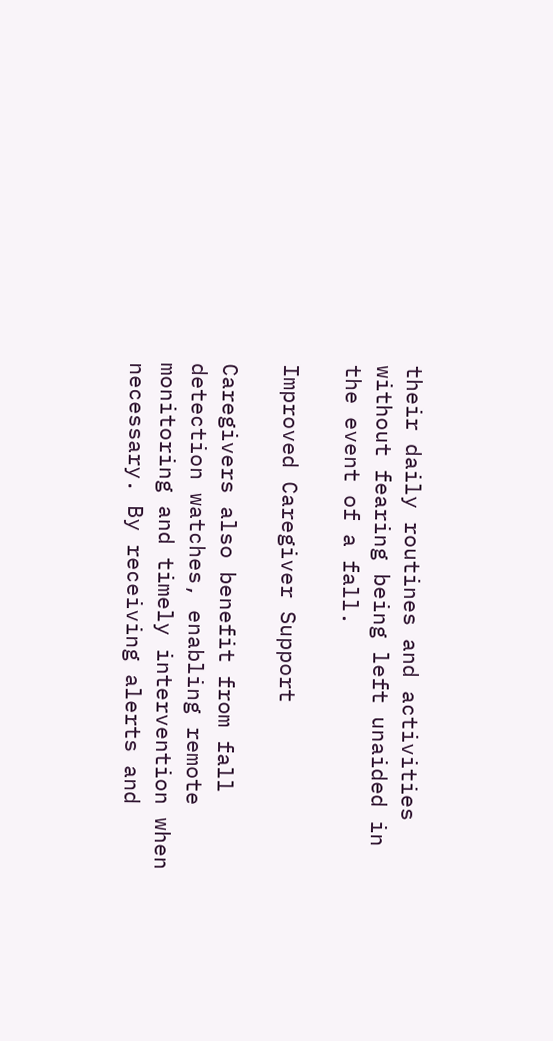their daily routines and activities without fearing being left unaided in the event of a fall.

Improved Caregiver Support

Caregivers also benefit from fall detection watches, enabling remote monitoring and timely intervention when necessary. By receiving alerts and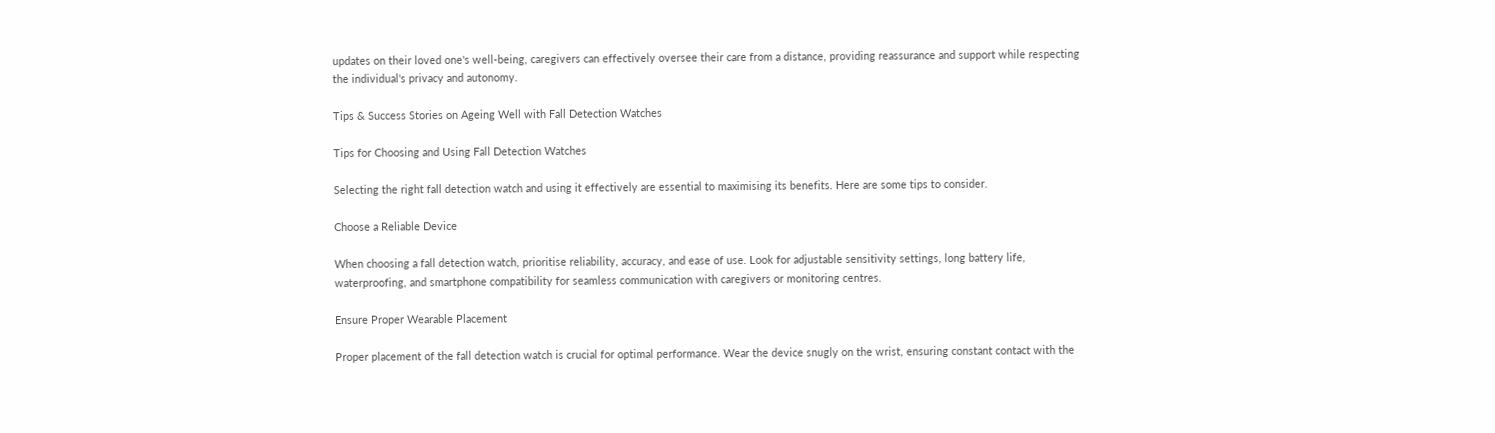updates on their loved one's well-being, caregivers can effectively oversee their care from a distance, providing reassurance and support while respecting the individual's privacy and autonomy.

Tips & Success Stories on Ageing Well with Fall Detection Watches

Tips for Choosing and Using Fall Detection Watches

Selecting the right fall detection watch and using it effectively are essential to maximising its benefits. Here are some tips to consider.

Choose a Reliable Device

When choosing a fall detection watch, prioritise reliability, accuracy, and ease of use. Look for adjustable sensitivity settings, long battery life, waterproofing, and smartphone compatibility for seamless communication with caregivers or monitoring centres.

Ensure Proper Wearable Placement

Proper placement of the fall detection watch is crucial for optimal performance. Wear the device snugly on the wrist, ensuring constant contact with the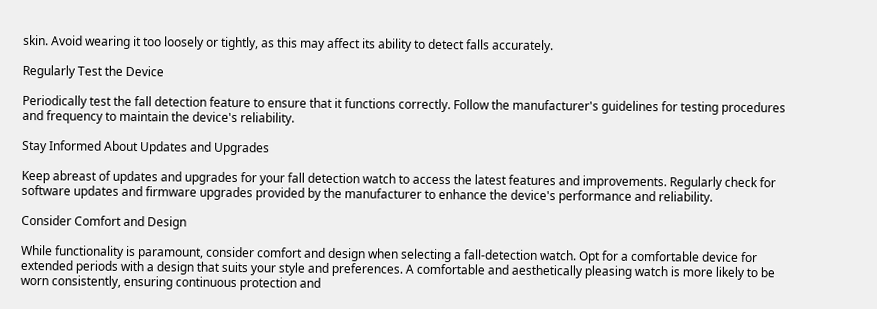skin. Avoid wearing it too loosely or tightly, as this may affect its ability to detect falls accurately.

Regularly Test the Device

Periodically test the fall detection feature to ensure that it functions correctly. Follow the manufacturer's guidelines for testing procedures and frequency to maintain the device's reliability.

Stay Informed About Updates and Upgrades

Keep abreast of updates and upgrades for your fall detection watch to access the latest features and improvements. Regularly check for software updates and firmware upgrades provided by the manufacturer to enhance the device's performance and reliability.

Consider Comfort and Design

While functionality is paramount, consider comfort and design when selecting a fall-detection watch. Opt for a comfortable device for extended periods with a design that suits your style and preferences. A comfortable and aesthetically pleasing watch is more likely to be worn consistently, ensuring continuous protection and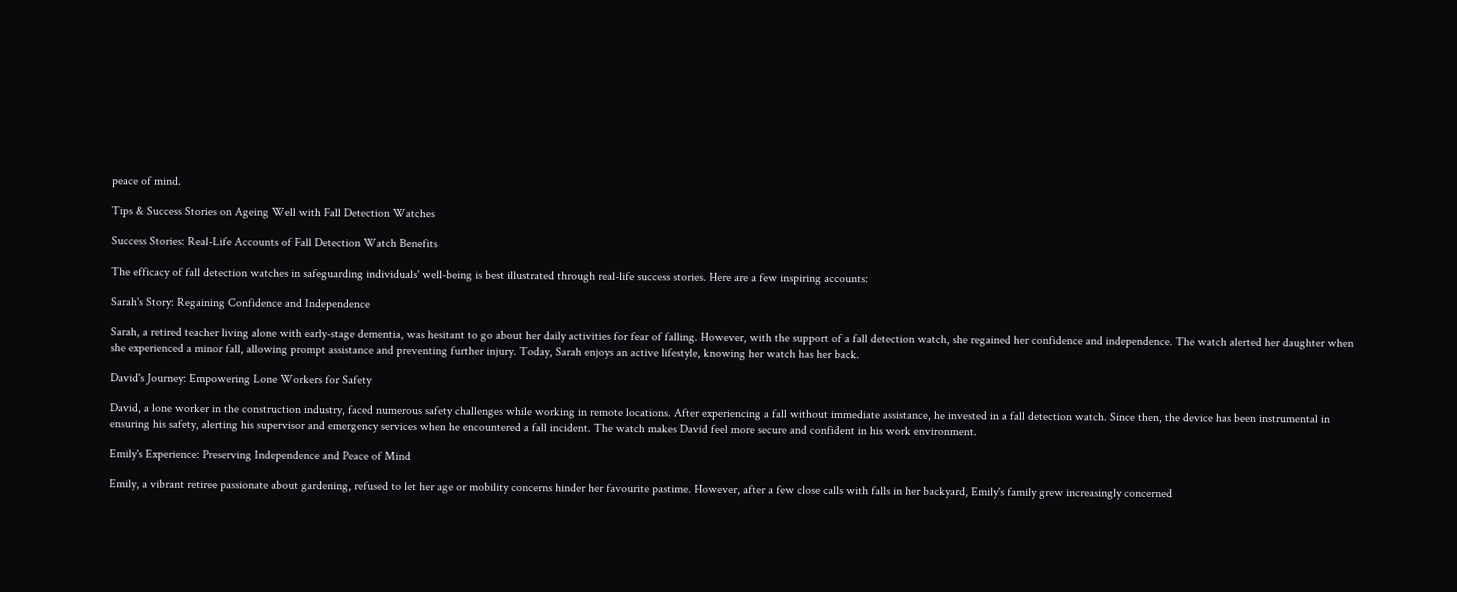peace of mind.

Tips & Success Stories on Ageing Well with Fall Detection Watches

Success Stories: Real-Life Accounts of Fall Detection Watch Benefits

The efficacy of fall detection watches in safeguarding individuals' well-being is best illustrated through real-life success stories. Here are a few inspiring accounts:

Sarah's Story: Regaining Confidence and Independence

Sarah, a retired teacher living alone with early-stage dementia, was hesitant to go about her daily activities for fear of falling. However, with the support of a fall detection watch, she regained her confidence and independence. The watch alerted her daughter when she experienced a minor fall, allowing prompt assistance and preventing further injury. Today, Sarah enjoys an active lifestyle, knowing her watch has her back.

David's Journey: Empowering Lone Workers for Safety

David, a lone worker in the construction industry, faced numerous safety challenges while working in remote locations. After experiencing a fall without immediate assistance, he invested in a fall detection watch. Since then, the device has been instrumental in ensuring his safety, alerting his supervisor and emergency services when he encountered a fall incident. The watch makes David feel more secure and confident in his work environment.

Emily's Experience: Preserving Independence and Peace of Mind

Emily, a vibrant retiree passionate about gardening, refused to let her age or mobility concerns hinder her favourite pastime. However, after a few close calls with falls in her backyard, Emily's family grew increasingly concerned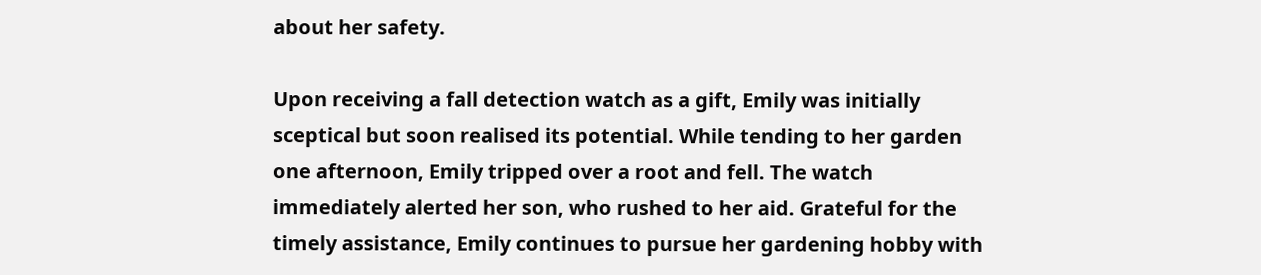about her safety.

Upon receiving a fall detection watch as a gift, Emily was initially sceptical but soon realised its potential. While tending to her garden one afternoon, Emily tripped over a root and fell. The watch immediately alerted her son, who rushed to her aid. Grateful for the timely assistance, Emily continues to pursue her gardening hobby with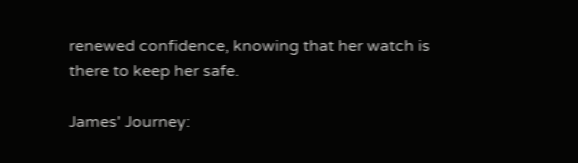renewed confidence, knowing that her watch is there to keep her safe.

James' Journey: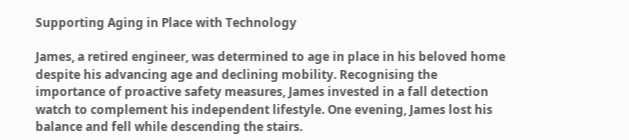Supporting Aging in Place with Technology

James, a retired engineer, was determined to age in place in his beloved home despite his advancing age and declining mobility. Recognising the importance of proactive safety measures, James invested in a fall detection watch to complement his independent lifestyle. One evening, James lost his balance and fell while descending the stairs.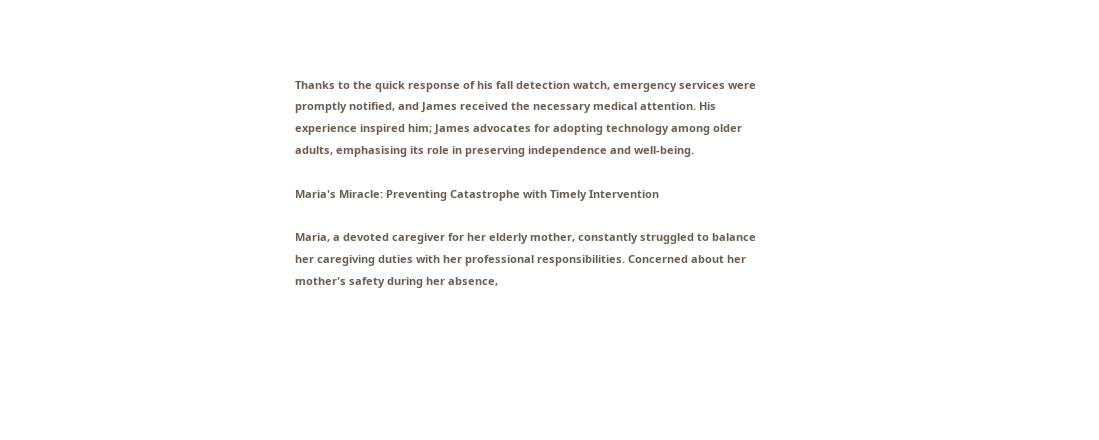Thanks to the quick response of his fall detection watch, emergency services were promptly notified, and James received the necessary medical attention. His experience inspired him; James advocates for adopting technology among older adults, emphasising its role in preserving independence and well-being.

Maria's Miracle: Preventing Catastrophe with Timely Intervention

Maria, a devoted caregiver for her elderly mother, constantly struggled to balance her caregiving duties with her professional responsibilities. Concerned about her mother's safety during her absence,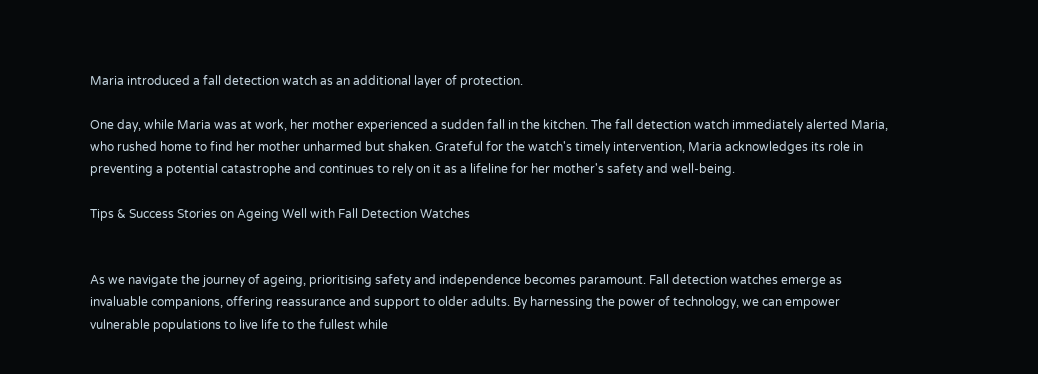Maria introduced a fall detection watch as an additional layer of protection.

One day, while Maria was at work, her mother experienced a sudden fall in the kitchen. The fall detection watch immediately alerted Maria, who rushed home to find her mother unharmed but shaken. Grateful for the watch's timely intervention, Maria acknowledges its role in preventing a potential catastrophe and continues to rely on it as a lifeline for her mother's safety and well-being.

Tips & Success Stories on Ageing Well with Fall Detection Watches


As we navigate the journey of ageing, prioritising safety and independence becomes paramount. Fall detection watches emerge as invaluable companions, offering reassurance and support to older adults. By harnessing the power of technology, we can empower vulnerable populations to live life to the fullest while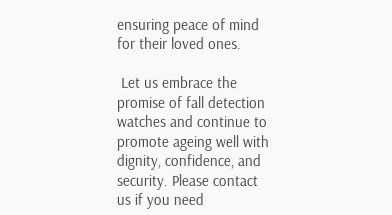ensuring peace of mind for their loved ones.

 Let us embrace the promise of fall detection watches and continue to promote ageing well with dignity, confidence, and security. Please contact us if you need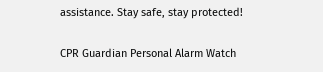assistance. Stay safe, stay protected!

CPR Guardian Personal Alarm Watch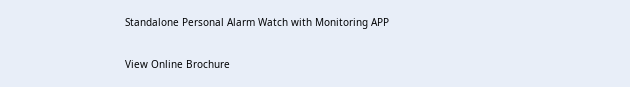Standalone Personal Alarm Watch with Monitoring APP

View Online Brochure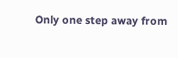Only one step away from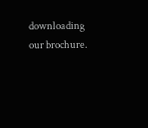downloading our brochure.